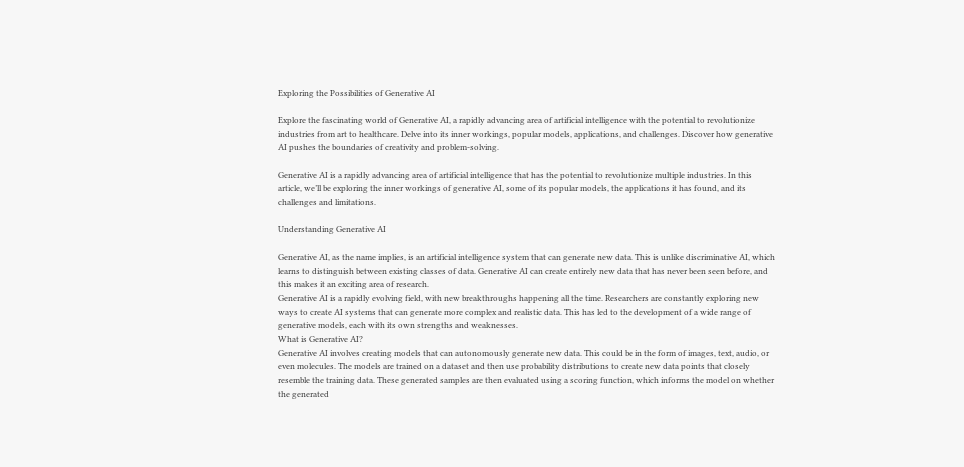Exploring the Possibilities of Generative AI

Explore the fascinating world of Generative AI, a rapidly advancing area of artificial intelligence with the potential to revolutionize industries from art to healthcare. Delve into its inner workings, popular models, applications, and challenges. Discover how generative AI pushes the boundaries of creativity and problem-solving.

Generative AI is a rapidly advancing area of artificial intelligence that has the potential to revolutionize multiple industries. In this article, we’ll be exploring the inner workings of generative AI, some of its popular models, the applications it has found, and its challenges and limitations.

Understanding Generative AI

Generative AI, as the name implies, is an artificial intelligence system that can generate new data. This is unlike discriminative AI, which learns to distinguish between existing classes of data. Generative AI can create entirely new data that has never been seen before, and this makes it an exciting area of research.
Generative AI is a rapidly evolving field, with new breakthroughs happening all the time. Researchers are constantly exploring new ways to create AI systems that can generate more complex and realistic data. This has led to the development of a wide range of generative models, each with its own strengths and weaknesses.
What is Generative AI?
Generative AI involves creating models that can autonomously generate new data. This could be in the form of images, text, audio, or even molecules. The models are trained on a dataset and then use probability distributions to create new data points that closely resemble the training data. These generated samples are then evaluated using a scoring function, which informs the model on whether the generated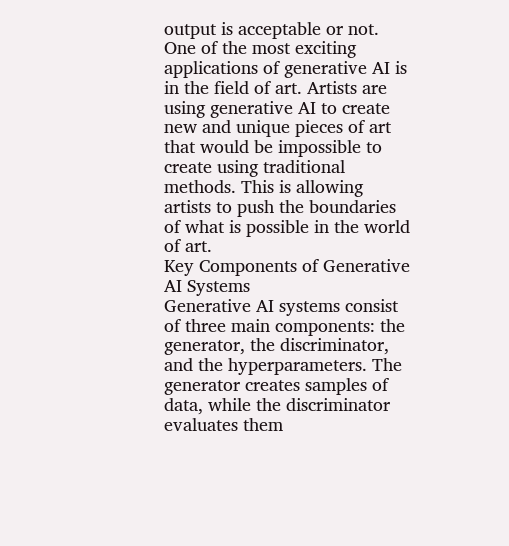output is acceptable or not.
One of the most exciting applications of generative AI is in the field of art. Artists are using generative AI to create new and unique pieces of art that would be impossible to create using traditional methods. This is allowing artists to push the boundaries of what is possible in the world of art.
Key Components of Generative AI Systems
Generative AI systems consist of three main components: the generator, the discriminator, and the hyperparameters. The generator creates samples of data, while the discriminator evaluates them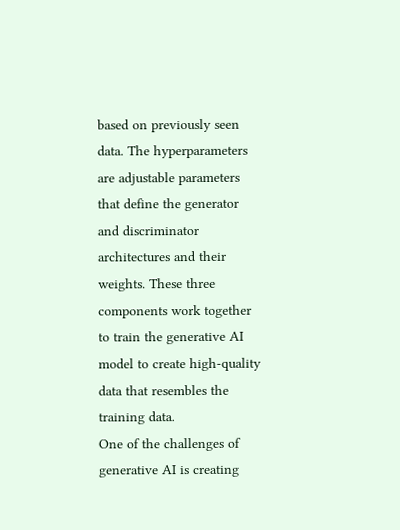based on previously seen data. The hyperparameters are adjustable parameters that define the generator and discriminator architectures and their weights. These three components work together to train the generative AI model to create high-quality data that resembles the training data.
One of the challenges of generative AI is creating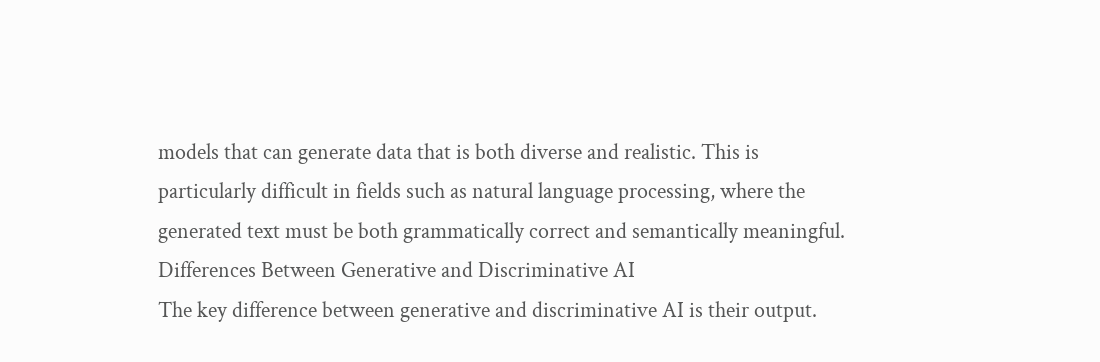models that can generate data that is both diverse and realistic. This is particularly difficult in fields such as natural language processing, where the generated text must be both grammatically correct and semantically meaningful.
Differences Between Generative and Discriminative AI
The key difference between generative and discriminative AI is their output.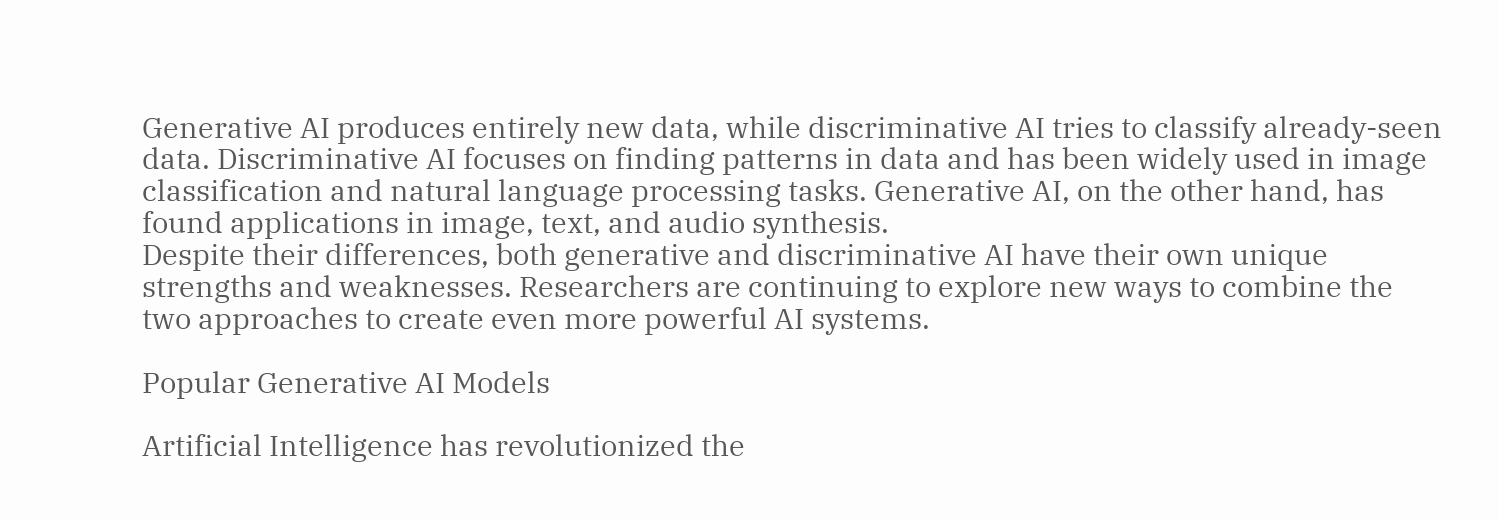Generative AI produces entirely new data, while discriminative AI tries to classify already-seen data. Discriminative AI focuses on finding patterns in data and has been widely used in image classification and natural language processing tasks. Generative AI, on the other hand, has found applications in image, text, and audio synthesis.
Despite their differences, both generative and discriminative AI have their own unique strengths and weaknesses. Researchers are continuing to explore new ways to combine the two approaches to create even more powerful AI systems.

Popular Generative AI Models

Artificial Intelligence has revolutionized the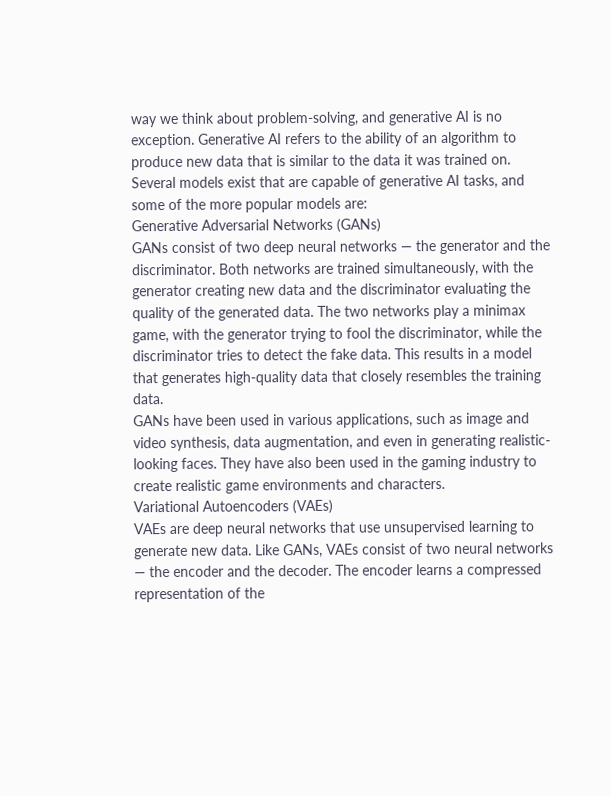way we think about problem-solving, and generative AI is no exception. Generative AI refers to the ability of an algorithm to produce new data that is similar to the data it was trained on. Several models exist that are capable of generative AI tasks, and some of the more popular models are:
Generative Adversarial Networks (GANs)
GANs consist of two deep neural networks — the generator and the discriminator. Both networks are trained simultaneously, with the generator creating new data and the discriminator evaluating the quality of the generated data. The two networks play a minimax game, with the generator trying to fool the discriminator, while the discriminator tries to detect the fake data. This results in a model that generates high-quality data that closely resembles the training data.
GANs have been used in various applications, such as image and video synthesis, data augmentation, and even in generating realistic-looking faces. They have also been used in the gaming industry to create realistic game environments and characters.
Variational Autoencoders (VAEs)
VAEs are deep neural networks that use unsupervised learning to generate new data. Like GANs, VAEs consist of two neural networks — the encoder and the decoder. The encoder learns a compressed representation of the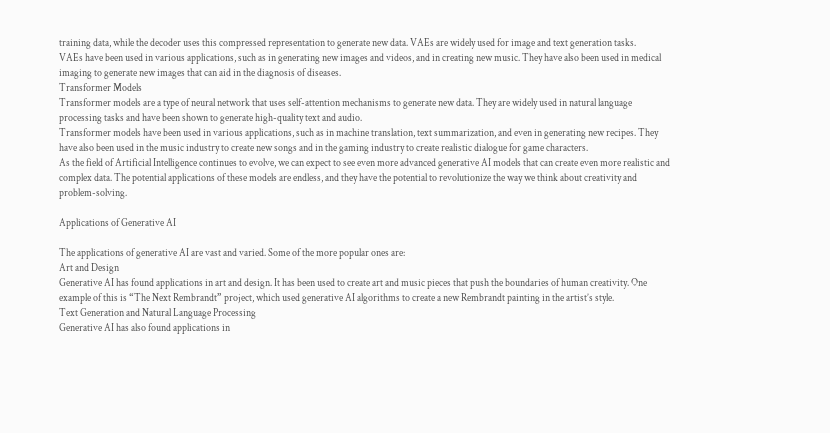training data, while the decoder uses this compressed representation to generate new data. VAEs are widely used for image and text generation tasks.
VAEs have been used in various applications, such as in generating new images and videos, and in creating new music. They have also been used in medical imaging to generate new images that can aid in the diagnosis of diseases.
Transformer Models
Transformer models are a type of neural network that uses self-attention mechanisms to generate new data. They are widely used in natural language processing tasks and have been shown to generate high-quality text and audio.
Transformer models have been used in various applications, such as in machine translation, text summarization, and even in generating new recipes. They have also been used in the music industry to create new songs and in the gaming industry to create realistic dialogue for game characters.
As the field of Artificial Intelligence continues to evolve, we can expect to see even more advanced generative AI models that can create even more realistic and complex data. The potential applications of these models are endless, and they have the potential to revolutionize the way we think about creativity and problem-solving.

Applications of Generative AI

The applications of generative AI are vast and varied. Some of the more popular ones are:
Art and Design
Generative AI has found applications in art and design. It has been used to create art and music pieces that push the boundaries of human creativity. One example of this is “The Next Rembrandt” project, which used generative AI algorithms to create a new Rembrandt painting in the artist’s style.
Text Generation and Natural Language Processing
Generative AI has also found applications in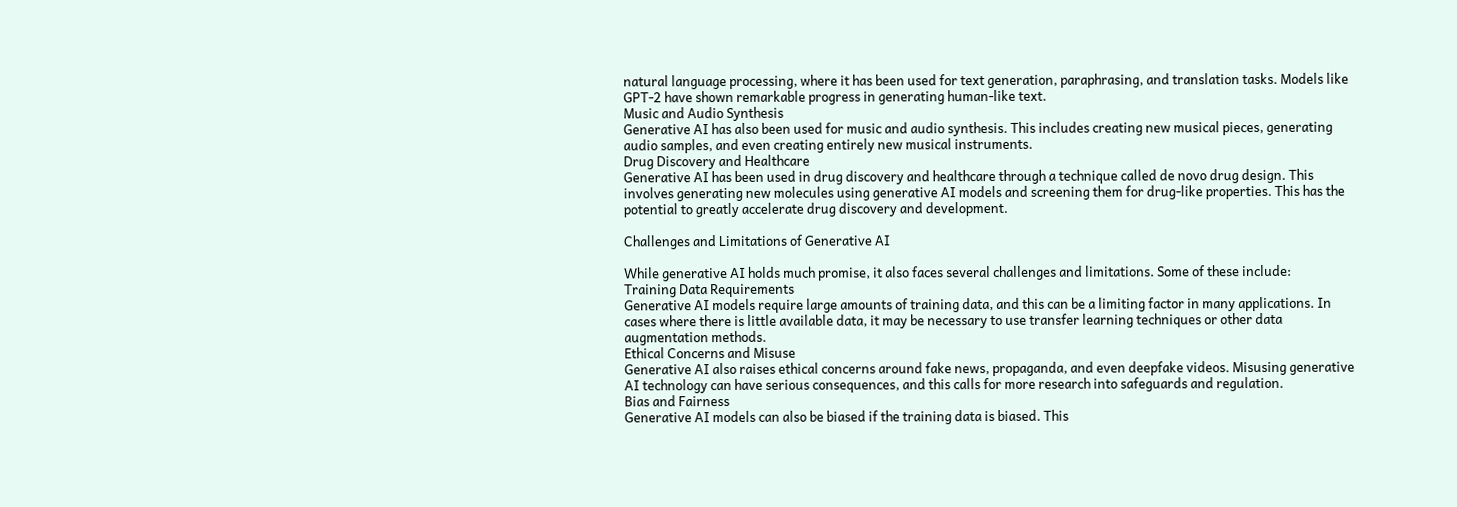natural language processing, where it has been used for text generation, paraphrasing, and translation tasks. Models like GPT-2 have shown remarkable progress in generating human-like text.
Music and Audio Synthesis
Generative AI has also been used for music and audio synthesis. This includes creating new musical pieces, generating audio samples, and even creating entirely new musical instruments.
Drug Discovery and Healthcare
Generative AI has been used in drug discovery and healthcare through a technique called de novo drug design. This involves generating new molecules using generative AI models and screening them for drug-like properties. This has the potential to greatly accelerate drug discovery and development.

Challenges and Limitations of Generative AI

While generative AI holds much promise, it also faces several challenges and limitations. Some of these include:
Training Data Requirements
Generative AI models require large amounts of training data, and this can be a limiting factor in many applications. In cases where there is little available data, it may be necessary to use transfer learning techniques or other data augmentation methods.
Ethical Concerns and Misuse
Generative AI also raises ethical concerns around fake news, propaganda, and even deepfake videos. Misusing generative AI technology can have serious consequences, and this calls for more research into safeguards and regulation.
Bias and Fairness
Generative AI models can also be biased if the training data is biased. This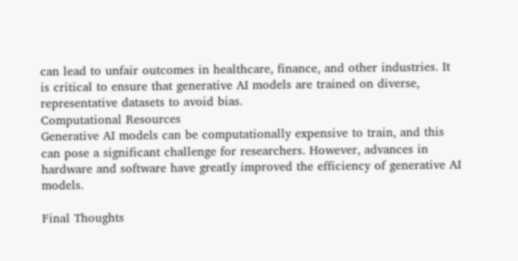can lead to unfair outcomes in healthcare, finance, and other industries. It is critical to ensure that generative AI models are trained on diverse, representative datasets to avoid bias.
Computational Resources
Generative AI models can be computationally expensive to train, and this can pose a significant challenge for researchers. However, advances in hardware and software have greatly improved the efficiency of generative AI models.

Final Thoughts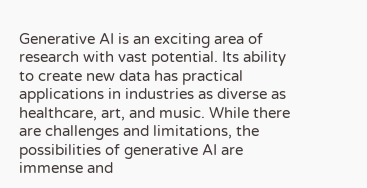Generative AI is an exciting area of research with vast potential. Its ability to create new data has practical applications in industries as diverse as healthcare, art, and music. While there are challenges and limitations, the possibilities of generative AI are immense and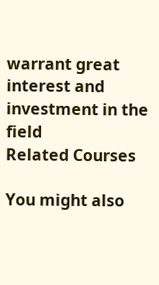warrant great interest and investment in the field
Related Courses

You might also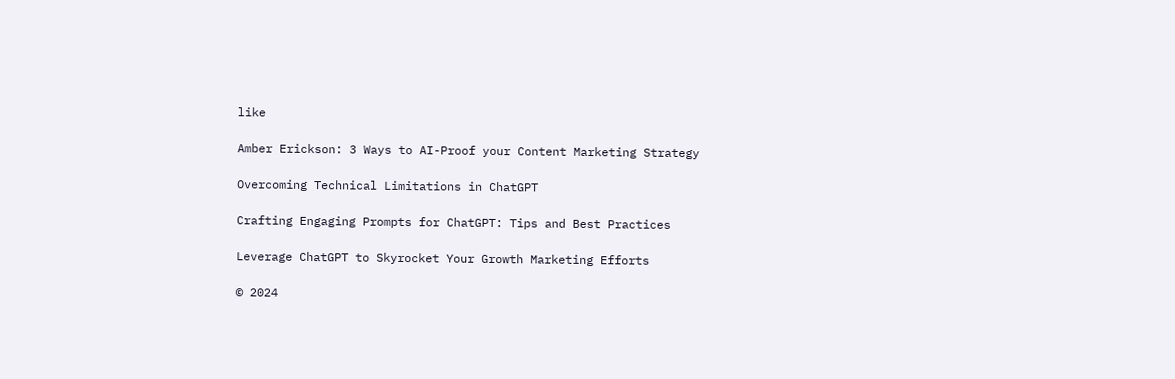like

Amber Erickson: 3 Ways to AI-Proof your Content Marketing Strategy

Overcoming Technical Limitations in ChatGPT

Crafting Engaging Prompts for ChatGPT: Tips and Best Practices

Leverage ChatGPT to Skyrocket Your Growth Marketing Efforts

© 2024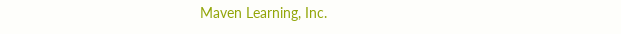Maven Learning, Inc.